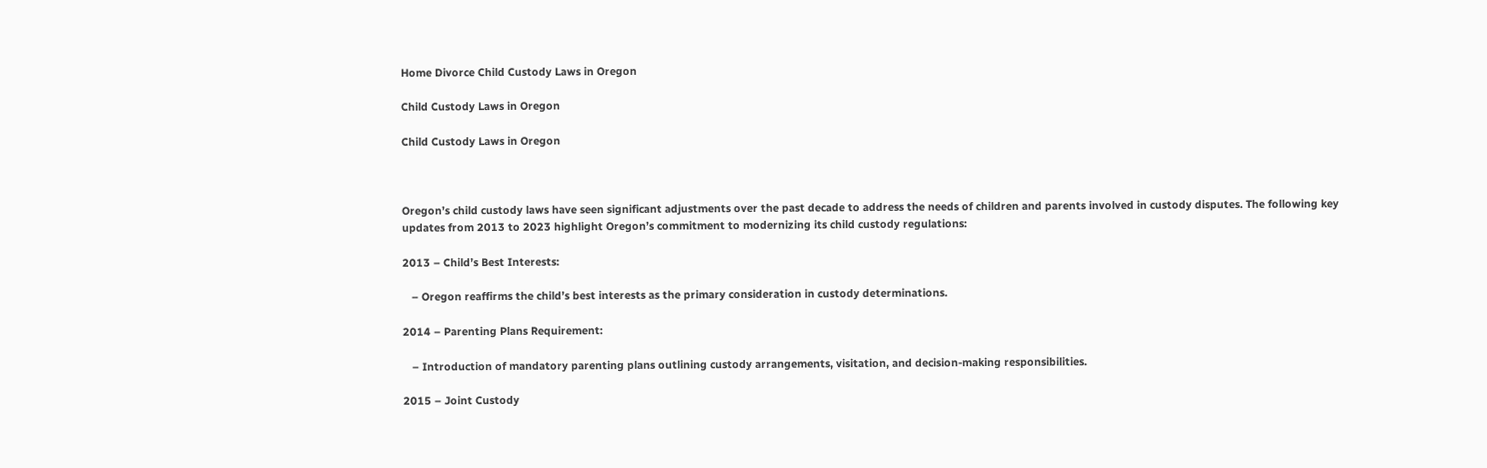Home Divorce Child Custody Laws in Oregon

Child Custody Laws in Oregon

Child Custody Laws in Oregon



Oregon’s child custody laws have seen significant adjustments over the past decade to address the needs of children and parents involved in custody disputes. The following key updates from 2013 to 2023 highlight Oregon’s commitment to modernizing its child custody regulations:

2013 – Child’s Best Interests:

   – Oregon reaffirms the child’s best interests as the primary consideration in custody determinations.

2014 – Parenting Plans Requirement:

   – Introduction of mandatory parenting plans outlining custody arrangements, visitation, and decision-making responsibilities.

2015 – Joint Custody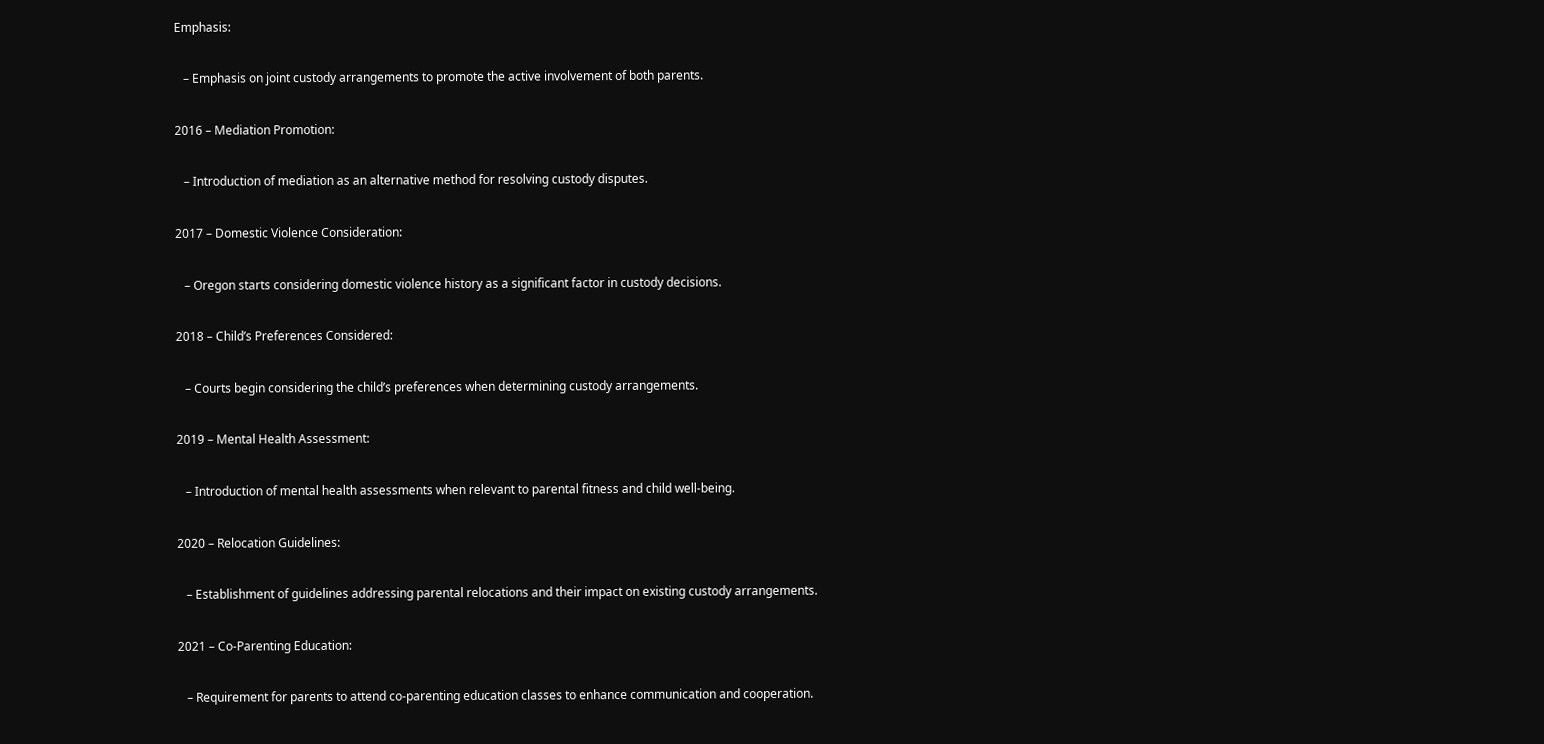Emphasis:

   – Emphasis on joint custody arrangements to promote the active involvement of both parents.

2016 – Mediation Promotion:

   – Introduction of mediation as an alternative method for resolving custody disputes.

2017 – Domestic Violence Consideration:

   – Oregon starts considering domestic violence history as a significant factor in custody decisions.

2018 – Child’s Preferences Considered:

   – Courts begin considering the child’s preferences when determining custody arrangements.

2019 – Mental Health Assessment:

   – Introduction of mental health assessments when relevant to parental fitness and child well-being.

2020 – Relocation Guidelines:

   – Establishment of guidelines addressing parental relocations and their impact on existing custody arrangements.

2021 – Co-Parenting Education:

   – Requirement for parents to attend co-parenting education classes to enhance communication and cooperation.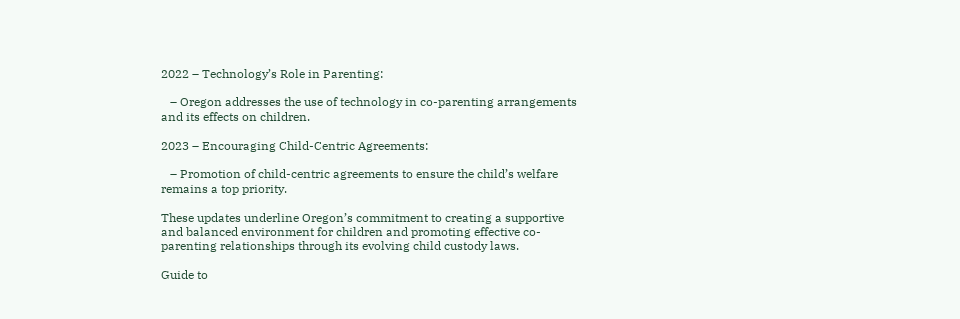2022 – Technology’s Role in Parenting:

   – Oregon addresses the use of technology in co-parenting arrangements and its effects on children.

2023 – Encouraging Child-Centric Agreements:

   – Promotion of child-centric agreements to ensure the child’s welfare remains a top priority.

These updates underline Oregon’s commitment to creating a supportive and balanced environment for children and promoting effective co-parenting relationships through its evolving child custody laws.

Guide to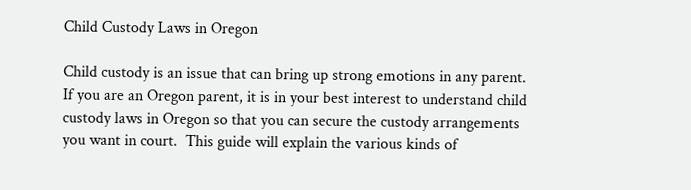Child Custody Laws in Oregon

Child custody is an issue that can bring up strong emotions in any parent.  If you are an Oregon parent, it is in your best interest to understand child custody laws in Oregon so that you can secure the custody arrangements you want in court.  This guide will explain the various kinds of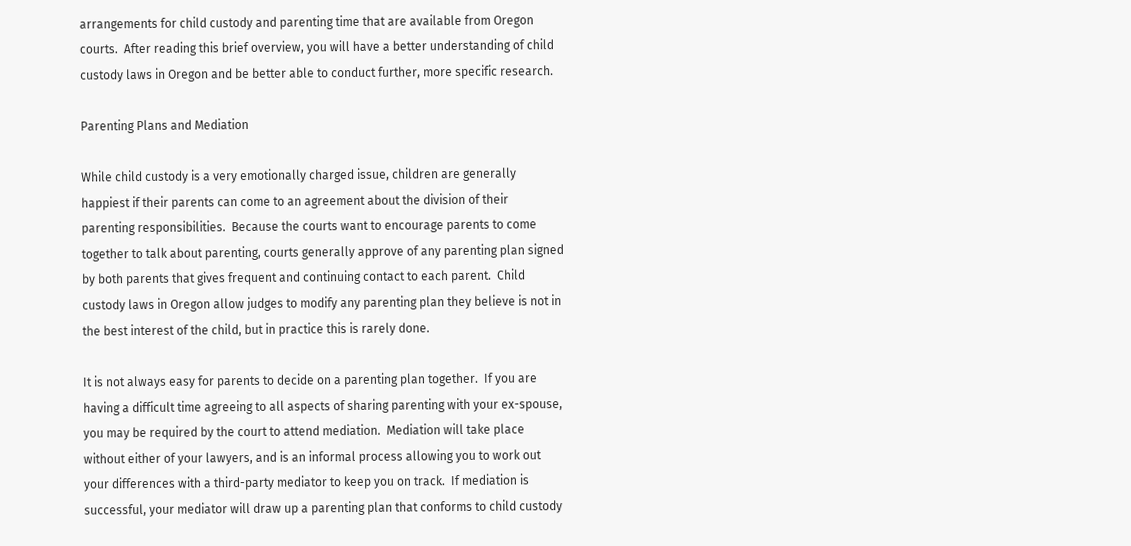arrangements for child custody and parenting time that are available from Oregon courts.  After reading this brief overview, you will have a better understanding of child custody laws in Oregon and be better able to conduct further, more specific research.

Parenting Plans and Mediation

While child custody is a very emotionally charged issue, children are generally happiest if their parents can come to an agreement about the division of their parenting responsibilities.  Because the courts want to encourage parents to come together to talk about parenting, courts generally approve of any parenting plan signed by both parents that gives frequent and continuing contact to each parent.  Child custody laws in Oregon allow judges to modify any parenting plan they believe is not in the best interest of the child, but in practice this is rarely done.

It is not always easy for parents to decide on a parenting plan together.  If you are having a difficult time agreeing to all aspects of sharing parenting with your ex-spouse, you may be required by the court to attend mediation.  Mediation will take place without either of your lawyers, and is an informal process allowing you to work out your differences with a third-party mediator to keep you on track.  If mediation is successful, your mediator will draw up a parenting plan that conforms to child custody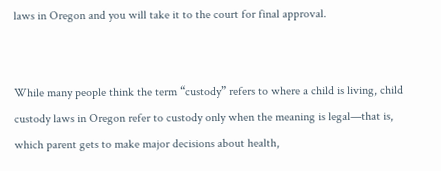laws in Oregon and you will take it to the court for final approval.


While many people think the term “custody” refers to where a child is living, child custody laws in Oregon refer to custody only when the meaning is legal—that is, which parent gets to make major decisions about health,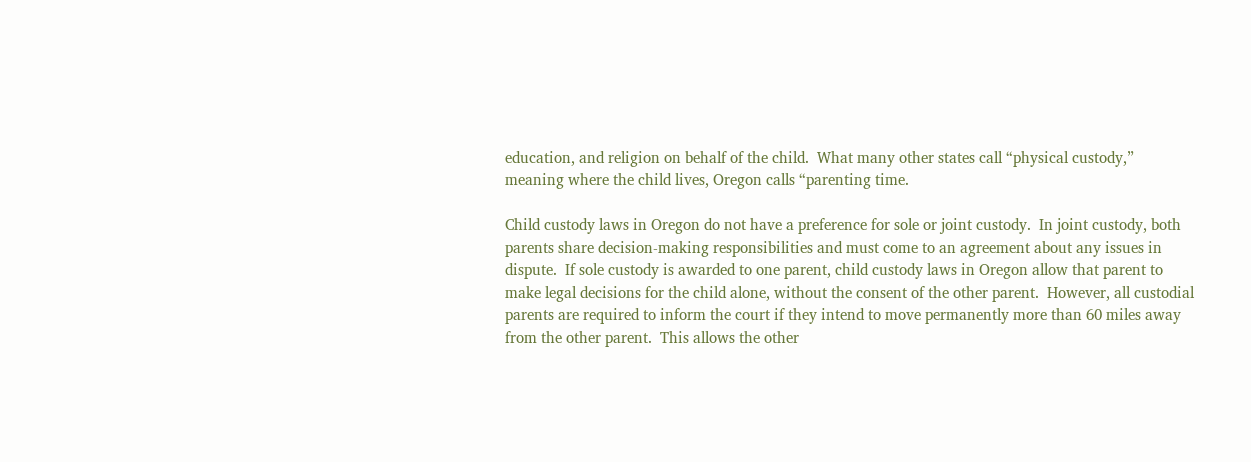education, and religion on behalf of the child.  What many other states call “physical custody,” meaning where the child lives, Oregon calls “parenting time.

Child custody laws in Oregon do not have a preference for sole or joint custody.  In joint custody, both parents share decision-making responsibilities and must come to an agreement about any issues in dispute.  If sole custody is awarded to one parent, child custody laws in Oregon allow that parent to make legal decisions for the child alone, without the consent of the other parent.  However, all custodial parents are required to inform the court if they intend to move permanently more than 60 miles away from the other parent.  This allows the other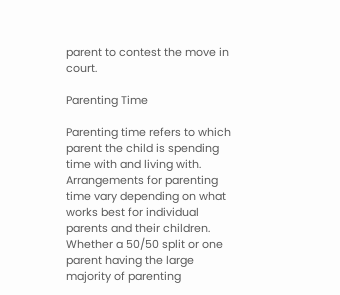parent to contest the move in court.

Parenting Time

Parenting time refers to which parent the child is spending time with and living with.  Arrangements for parenting time vary depending on what works best for individual parents and their children.  Whether a 50/50 split or one parent having the large majority of parenting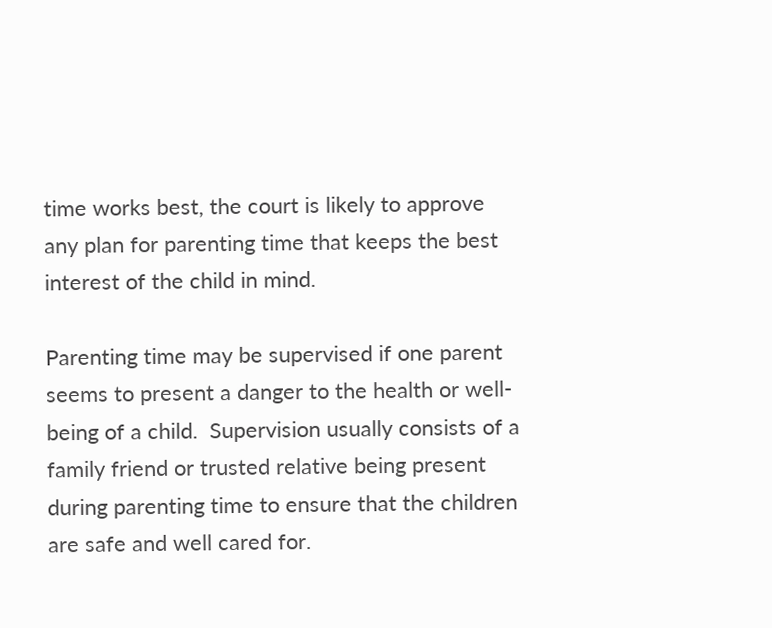time works best, the court is likely to approve any plan for parenting time that keeps the best interest of the child in mind.

Parenting time may be supervised if one parent seems to present a danger to the health or well-being of a child.  Supervision usually consists of a family friend or trusted relative being present during parenting time to ensure that the children are safe and well cared for.